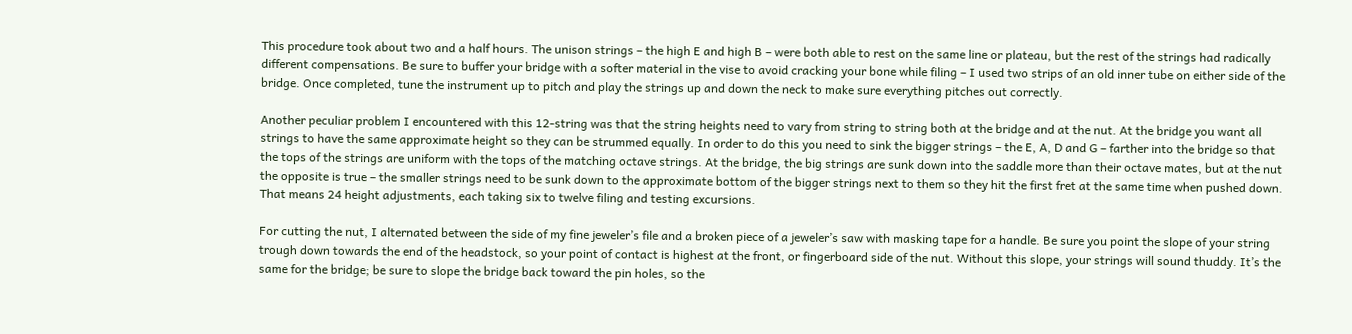This procedure took about two and a half hours. The unison strings – the high E and high B – were both able to rest on the same line or plateau, but the rest of the strings had radically different compensations. Be sure to buffer your bridge with a softer material in the vise to avoid cracking your bone while filing – I used two strips of an old inner tube on either side of the bridge. Once completed, tune the instrument up to pitch and play the strings up and down the neck to make sure everything pitches out correctly.

Another peculiar problem I encountered with this 12-string was that the string heights need to vary from string to string both at the bridge and at the nut. At the bridge you want all strings to have the same approximate height so they can be strummed equally. In order to do this you need to sink the bigger strings – the E, A, D and G – farther into the bridge so that the tops of the strings are uniform with the tops of the matching octave strings. At the bridge, the big strings are sunk down into the saddle more than their octave mates, but at the nut the opposite is true – the smaller strings need to be sunk down to the approximate bottom of the bigger strings next to them so they hit the first fret at the same time when pushed down. That means 24 height adjustments, each taking six to twelve filing and testing excursions.

For cutting the nut, I alternated between the side of my fine jeweler’s file and a broken piece of a jeweler’s saw with masking tape for a handle. Be sure you point the slope of your string trough down towards the end of the headstock, so your point of contact is highest at the front, or fingerboard side of the nut. Without this slope, your strings will sound thuddy. It’s the same for the bridge; be sure to slope the bridge back toward the pin holes, so the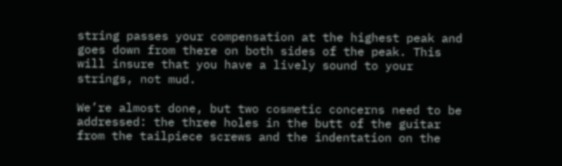string passes your compensation at the highest peak and goes down from there on both sides of the peak. This will insure that you have a lively sound to your strings, not mud.

We’re almost done, but two cosmetic concerns need to be addressed: the three holes in the butt of the guitar from the tailpiece screws and the indentation on the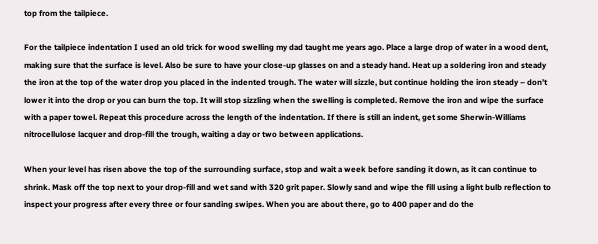top from the tailpiece.

For the tailpiece indentation I used an old trick for wood swelling my dad taught me years ago. Place a large drop of water in a wood dent, making sure that the surface is level. Also be sure to have your close-up glasses on and a steady hand. Heat up a soldering iron and steady the iron at the top of the water drop you placed in the indented trough. The water will sizzle, but continue holding the iron steady – don’t lower it into the drop or you can burn the top. It will stop sizzling when the swelling is completed. Remove the iron and wipe the surface with a paper towel. Repeat this procedure across the length of the indentation. If there is still an indent, get some Sherwin-Williams nitrocellulose lacquer and drop-fill the trough, waiting a day or two between applications.

When your level has risen above the top of the surrounding surface, stop and wait a week before sanding it down, as it can continue to shrink. Mask off the top next to your drop-fill and wet sand with 320 grit paper. Slowly sand and wipe the fill using a light bulb reflection to inspect your progress after every three or four sanding swipes. When you are about there, go to 400 paper and do the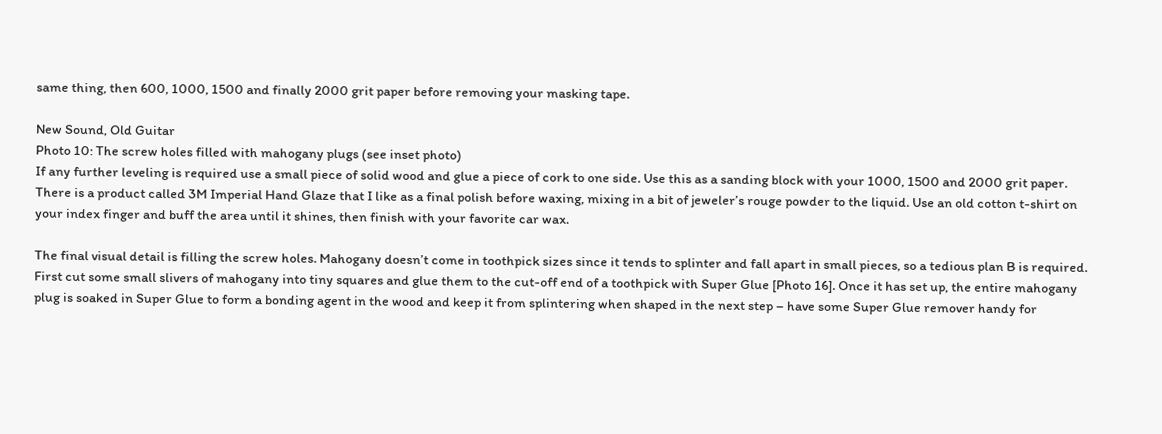same thing, then 600, 1000, 1500 and finally 2000 grit paper before removing your masking tape.

New Sound, Old Guitar
Photo 10: The screw holes filled with mahogany plugs (see inset photo)
If any further leveling is required use a small piece of solid wood and glue a piece of cork to one side. Use this as a sanding block with your 1000, 1500 and 2000 grit paper. There is a product called 3M Imperial Hand Glaze that I like as a final polish before waxing, mixing in a bit of jeweler’s rouge powder to the liquid. Use an old cotton t-shirt on your index finger and buff the area until it shines, then finish with your favorite car wax.

The final visual detail is filling the screw holes. Mahogany doesn’t come in toothpick sizes since it tends to splinter and fall apart in small pieces, so a tedious plan B is required. First cut some small slivers of mahogany into tiny squares and glue them to the cut-off end of a toothpick with Super Glue [Photo 16]. Once it has set up, the entire mahogany plug is soaked in Super Glue to form a bonding agent in the wood and keep it from splintering when shaped in the next step – have some Super Glue remover handy for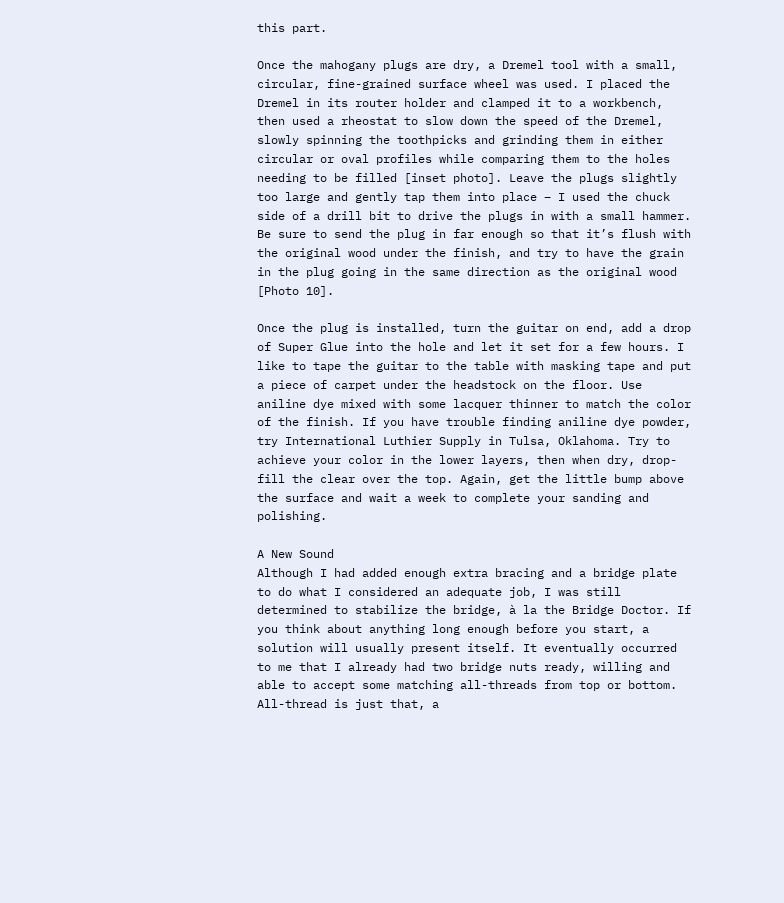this part.

Once the mahogany plugs are dry, a Dremel tool with a small, circular, fine-grained surface wheel was used. I placed the Dremel in its router holder and clamped it to a workbench, then used a rheostat to slow down the speed of the Dremel, slowly spinning the toothpicks and grinding them in either circular or oval profiles while comparing them to the holes needing to be filled [inset photo]. Leave the plugs slightly too large and gently tap them into place – I used the chuck side of a drill bit to drive the plugs in with a small hammer. Be sure to send the plug in far enough so that it’s flush with the original wood under the finish, and try to have the grain in the plug going in the same direction as the original wood [Photo 10].

Once the plug is installed, turn the guitar on end, add a drop of Super Glue into the hole and let it set for a few hours. I like to tape the guitar to the table with masking tape and put a piece of carpet under the headstock on the floor. Use aniline dye mixed with some lacquer thinner to match the color of the finish. If you have trouble finding aniline dye powder, try International Luthier Supply in Tulsa, Oklahoma. Try to achieve your color in the lower layers, then when dry, drop-fill the clear over the top. Again, get the little bump above the surface and wait a week to complete your sanding and polishing.

A New Sound
Although I had added enough extra bracing and a bridge plate to do what I considered an adequate job, I was still determined to stabilize the bridge, à la the Bridge Doctor. If you think about anything long enough before you start, a solution will usually present itself. It eventually occurred to me that I already had two bridge nuts ready, willing and able to accept some matching all-threads from top or bottom. All-thread is just that, a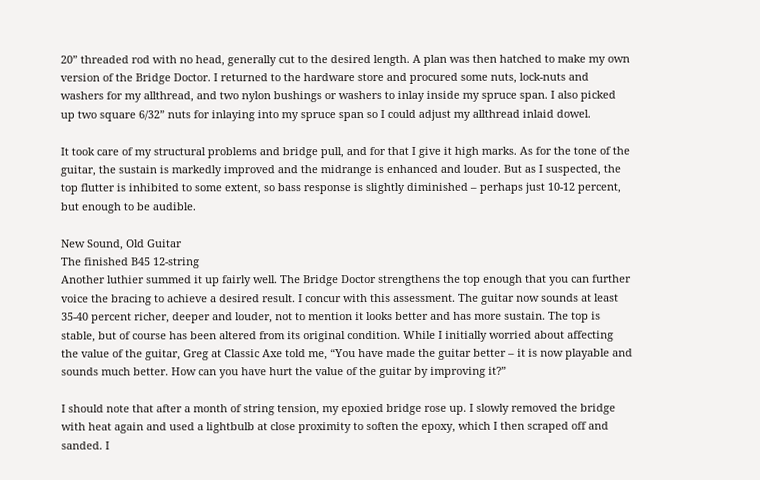20” threaded rod with no head, generally cut to the desired length. A plan was then hatched to make my own version of the Bridge Doctor. I returned to the hardware store and procured some nuts, lock-nuts and washers for my allthread, and two nylon bushings or washers to inlay inside my spruce span. I also picked up two square 6/32” nuts for inlaying into my spruce span so I could adjust my allthread inlaid dowel.

It took care of my structural problems and bridge pull, and for that I give it high marks. As for the tone of the guitar, the sustain is markedly improved and the midrange is enhanced and louder. But as I suspected, the top flutter is inhibited to some extent, so bass response is slightly diminished – perhaps just 10-12 percent, but enough to be audible.

New Sound, Old Guitar
The finished B45 12-string
Another luthier summed it up fairly well. The Bridge Doctor strengthens the top enough that you can further voice the bracing to achieve a desired result. I concur with this assessment. The guitar now sounds at least 35-40 percent richer, deeper and louder, not to mention it looks better and has more sustain. The top is stable, but of course has been altered from its original condition. While I initially worried about affecting the value of the guitar, Greg at Classic Axe told me, “You have made the guitar better – it is now playable and sounds much better. How can you have hurt the value of the guitar by improving it?”

I should note that after a month of string tension, my epoxied bridge rose up. I slowly removed the bridge with heat again and used a lightbulb at close proximity to soften the epoxy, which I then scraped off and sanded. I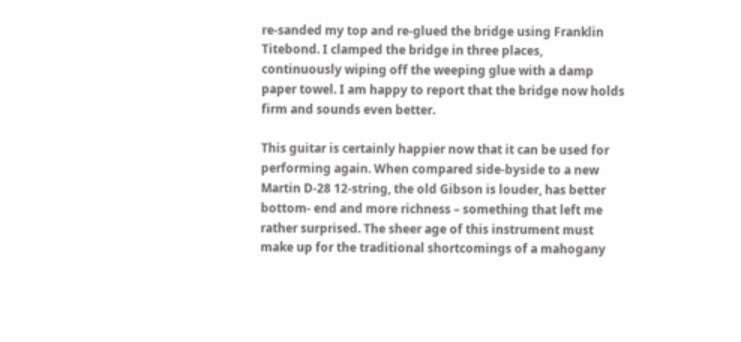re-sanded my top and re-glued the bridge using Franklin Titebond. I clamped the bridge in three places, continuously wiping off the weeping glue with a damp paper towel. I am happy to report that the bridge now holds firm and sounds even better.

This guitar is certainly happier now that it can be used for performing again. When compared side-byside to a new Martin D-28 12-string, the old Gibson is louder, has better bottom- end and more richness – something that left me rather surprised. The sheer age of this instrument must make up for the traditional shortcomings of a mahogany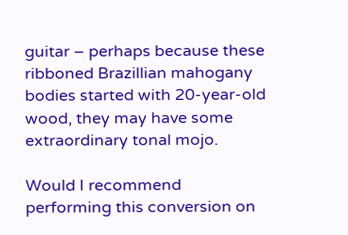guitar – perhaps because these ribboned Brazillian mahogany bodies started with 20-year-old wood, they may have some extraordinary tonal mojo.

Would I recommend performing this conversion on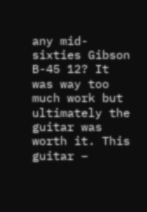any mid-sixties Gibson B-45 12? It was way too much work but ultimately the guitar was worth it. This guitar –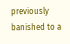previously banished to a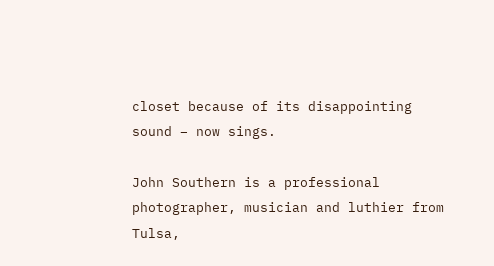closet because of its disappointing sound – now sings.

John Southern is a professional photographer, musician and luthier from Tulsa,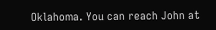Oklahoma. You can reach John at